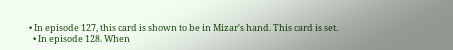• In episode 127, this card is shown to be in Mizar's hand. This card is set.
  • In episode 128. When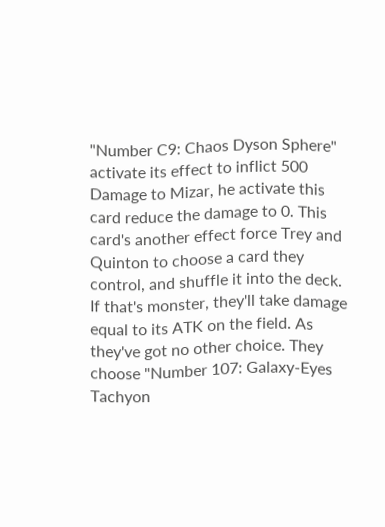"Number C9: Chaos Dyson Sphere" activate its effect to inflict 500 Damage to Mizar, he activate this card reduce the damage to 0. This card's another effect force Trey and Quinton to choose a card they control, and shuffle it into the deck. If that's monster, they'll take damage equal to its ATK on the field. As they've got no other choice. They choose "Number 107: Galaxy-Eyes Tachyon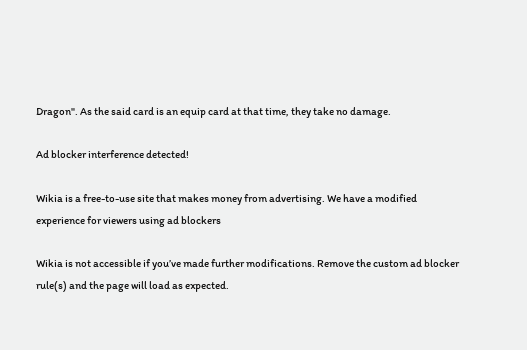Dragon". As the said card is an equip card at that time, they take no damage.

Ad blocker interference detected!

Wikia is a free-to-use site that makes money from advertising. We have a modified experience for viewers using ad blockers

Wikia is not accessible if you’ve made further modifications. Remove the custom ad blocker rule(s) and the page will load as expected.